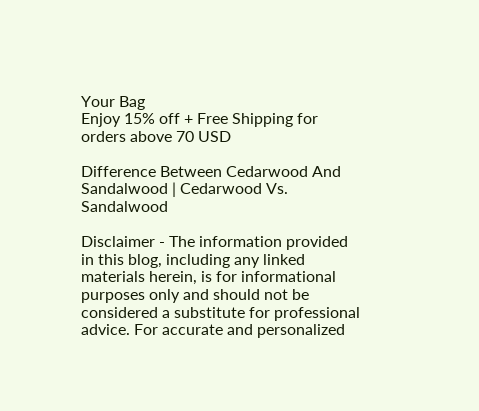Your Bag
Enjoy 15% off + Free Shipping for orders above 70 USD

Difference Between Cedarwood And Sandalwood | Cedarwood Vs. Sandalwood

Disclaimer - The information provided in this blog, including any linked materials herein, is for informational purposes only and should not be considered a substitute for professional advice. For accurate and personalized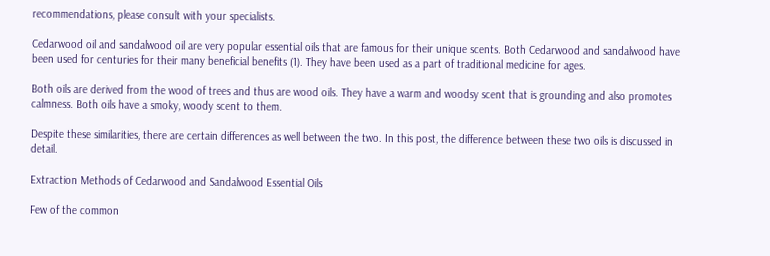recommendations, please consult with your specialists.

Cedarwood oil and sandalwood oil are very popular essential oils that are famous for their unique scents. Both Cedarwood and sandalwood have been used for centuries for their many beneficial benefits (1). They have been used as a part of traditional medicine for ages.

Both oils are derived from the wood of trees and thus are wood oils. They have a warm and woodsy scent that is grounding and also promotes calmness. Both oils have a smoky, woody scent to them.

Despite these similarities, there are certain differences as well between the two. In this post, the difference between these two oils is discussed in detail.

Extraction Methods of Cedarwood and Sandalwood Essential Oils

Few of the common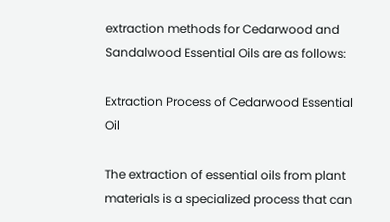extraction methods for Cedarwood and Sandalwood Essential Oils are as follows:

Extraction Process of Cedarwood Essential Oil

The extraction of essential oils from plant materials is a specialized process that can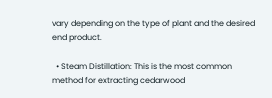vary depending on the type of plant and the desired end product.

  • Steam Distillation: This is the most common method for extracting cedarwood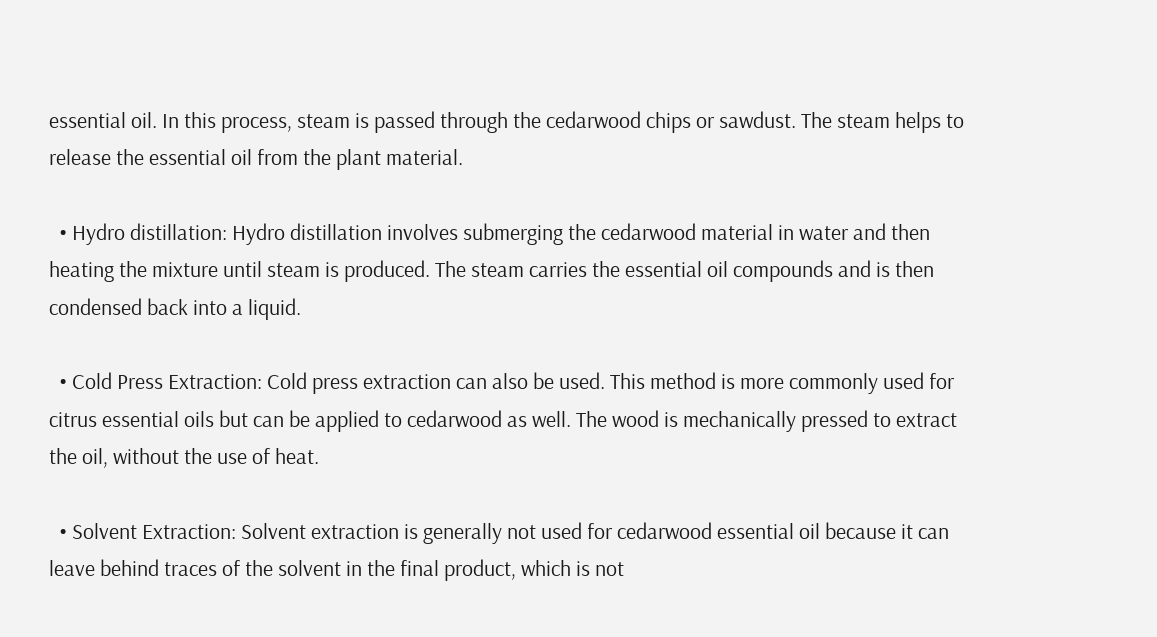essential oil. In this process, steam is passed through the cedarwood chips or sawdust. The steam helps to release the essential oil from the plant material.

  • Hydro distillation: Hydro distillation involves submerging the cedarwood material in water and then heating the mixture until steam is produced. The steam carries the essential oil compounds and is then condensed back into a liquid.

  • Cold Press Extraction: Cold press extraction can also be used. This method is more commonly used for citrus essential oils but can be applied to cedarwood as well. The wood is mechanically pressed to extract the oil, without the use of heat.

  • Solvent Extraction: Solvent extraction is generally not used for cedarwood essential oil because it can leave behind traces of the solvent in the final product, which is not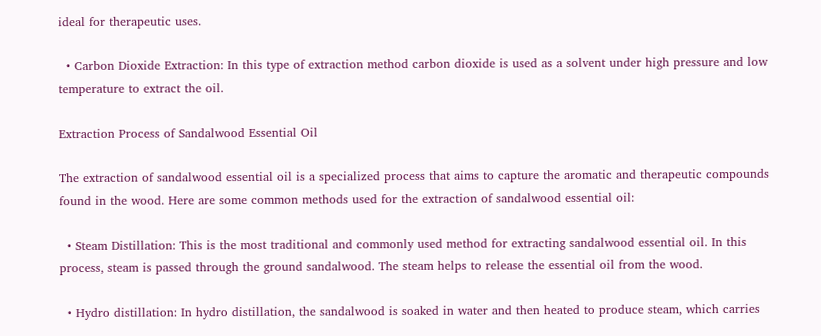ideal for therapeutic uses.

  • Carbon Dioxide Extraction: In this type of extraction method carbon dioxide is used as a solvent under high pressure and low temperature to extract the oil.

Extraction Process of Sandalwood Essential Oil

The extraction of sandalwood essential oil is a specialized process that aims to capture the aromatic and therapeutic compounds found in the wood. Here are some common methods used for the extraction of sandalwood essential oil:

  • Steam Distillation: This is the most traditional and commonly used method for extracting sandalwood essential oil. In this process, steam is passed through the ground sandalwood. The steam helps to release the essential oil from the wood.

  • Hydro distillation: In hydro distillation, the sandalwood is soaked in water and then heated to produce steam, which carries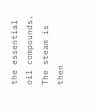the essential oil compounds. The steam is then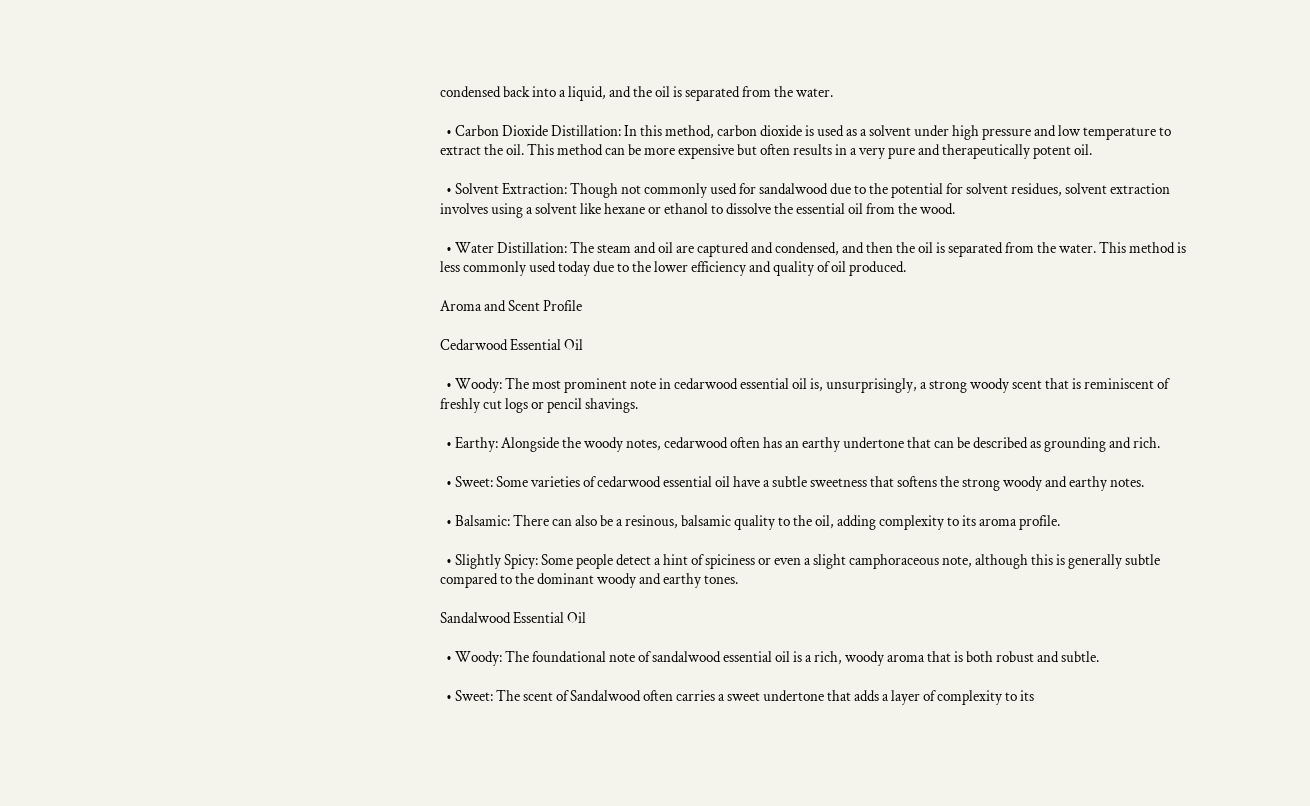condensed back into a liquid, and the oil is separated from the water.

  • Carbon Dioxide Distillation: In this method, carbon dioxide is used as a solvent under high pressure and low temperature to extract the oil. This method can be more expensive but often results in a very pure and therapeutically potent oil.

  • Solvent Extraction: Though not commonly used for sandalwood due to the potential for solvent residues, solvent extraction involves using a solvent like hexane or ethanol to dissolve the essential oil from the wood.

  • Water Distillation: The steam and oil are captured and condensed, and then the oil is separated from the water. This method is less commonly used today due to the lower efficiency and quality of oil produced.

Aroma and Scent Profile

Cedarwood Essential Oil

  • Woody: The most prominent note in cedarwood essential oil is, unsurprisingly, a strong woody scent that is reminiscent of freshly cut logs or pencil shavings.

  • Earthy: Alongside the woody notes, cedarwood often has an earthy undertone that can be described as grounding and rich.

  • Sweet: Some varieties of cedarwood essential oil have a subtle sweetness that softens the strong woody and earthy notes.

  • Balsamic: There can also be a resinous, balsamic quality to the oil, adding complexity to its aroma profile.

  • Slightly Spicy: Some people detect a hint of spiciness or even a slight camphoraceous note, although this is generally subtle compared to the dominant woody and earthy tones.

Sandalwood Essential Oil

  • Woody: The foundational note of sandalwood essential oil is a rich, woody aroma that is both robust and subtle.

  • Sweet: The scent of Sandalwood often carries a sweet undertone that adds a layer of complexity to its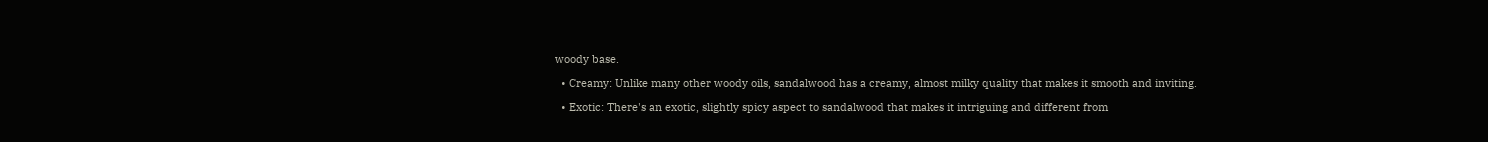woody base.

  • Creamy: Unlike many other woody oils, sandalwood has a creamy, almost milky quality that makes it smooth and inviting.

  • Exotic: There's an exotic, slightly spicy aspect to sandalwood that makes it intriguing and different from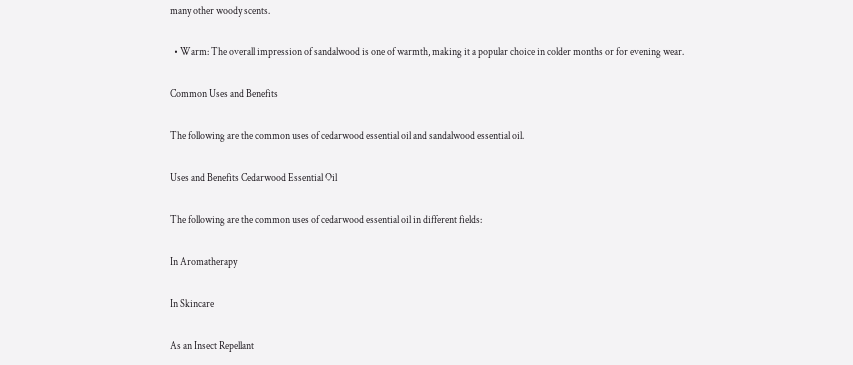many other woody scents.

  • Warm: The overall impression of sandalwood is one of warmth, making it a popular choice in colder months or for evening wear.

Common Uses and Benefits

The following are the common uses of cedarwood essential oil and sandalwood essential oil.

Uses and Benefits Cedarwood Essential Oil

The following are the common uses of cedarwood essential oil in different fields:

In Aromatherapy

In Skincare

As an Insect Repellant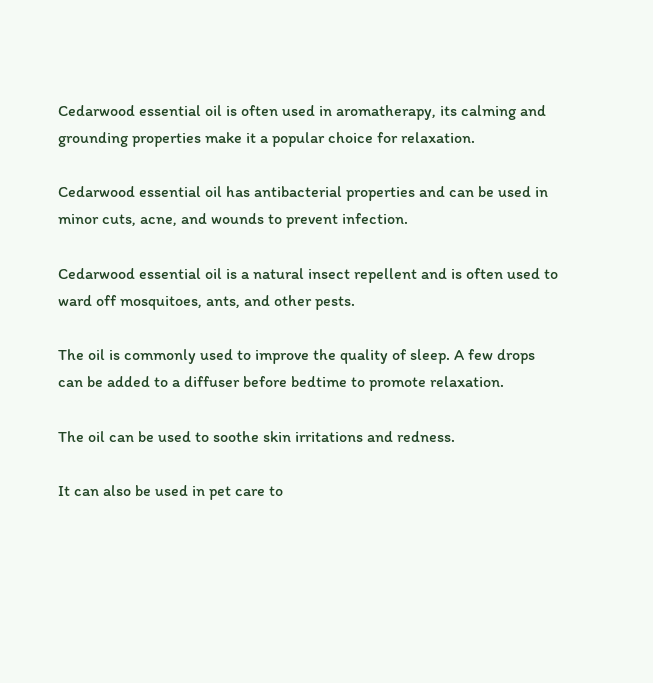Cedarwood essential oil is often used in aromatherapy, its calming and grounding properties make it a popular choice for relaxation.

Cedarwood essential oil has antibacterial properties and can be used in minor cuts, acne, and wounds to prevent infection.

Cedarwood essential oil is a natural insect repellent and is often used to ward off mosquitoes, ants, and other pests.

The oil is commonly used to improve the quality of sleep. A few drops can be added to a diffuser before bedtime to promote relaxation.

The oil can be used to soothe skin irritations and redness.

It can also be used in pet care to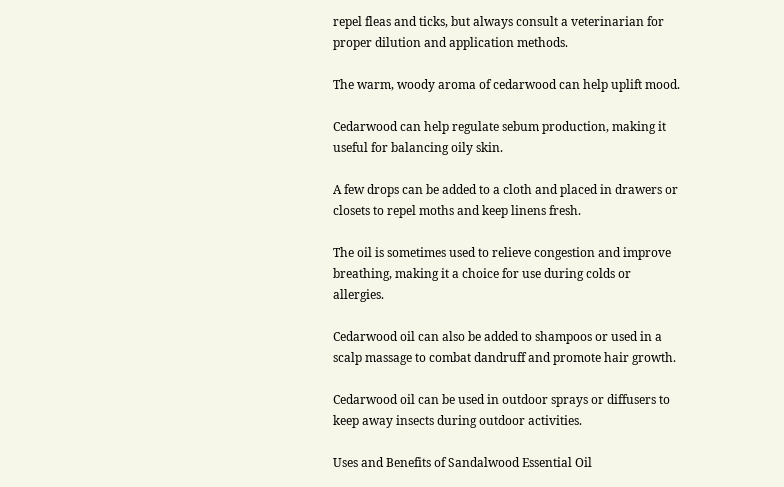repel fleas and ticks, but always consult a veterinarian for proper dilution and application methods.

The warm, woody aroma of cedarwood can help uplift mood.

Cedarwood can help regulate sebum production, making it useful for balancing oily skin.

A few drops can be added to a cloth and placed in drawers or closets to repel moths and keep linens fresh.

The oil is sometimes used to relieve congestion and improve breathing, making it a choice for use during colds or allergies.

Cedarwood oil can also be added to shampoos or used in a scalp massage to combat dandruff and promote hair growth.

Cedarwood oil can be used in outdoor sprays or diffusers to keep away insects during outdoor activities.

Uses and Benefits of Sandalwood Essential Oil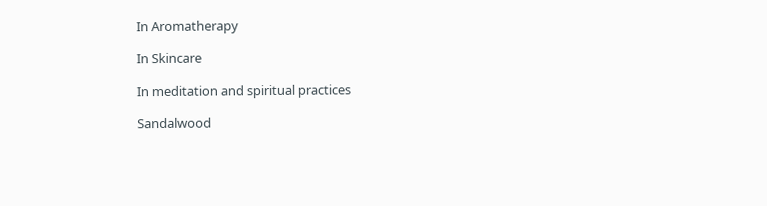In Aromatherapy

In Skincare

In meditation and spiritual practices

Sandalwood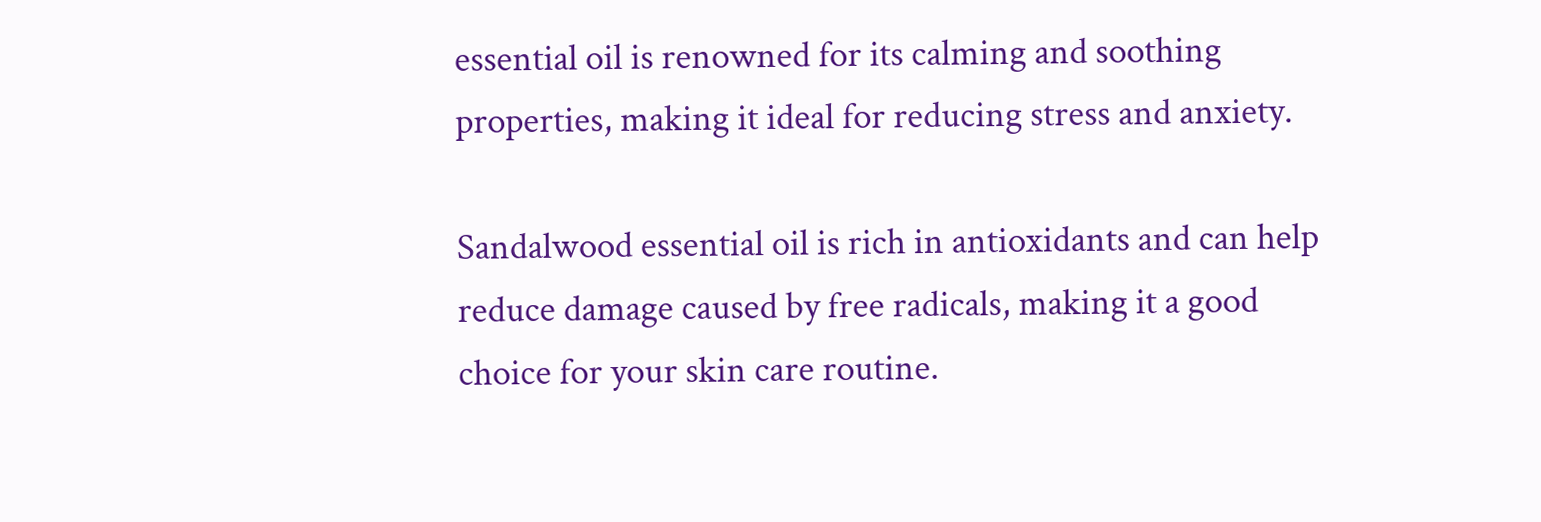essential oil is renowned for its calming and soothing properties, making it ideal for reducing stress and anxiety.

Sandalwood essential oil is rich in antioxidants and can help reduce damage caused by free radicals, making it a good choice for your skin care routine.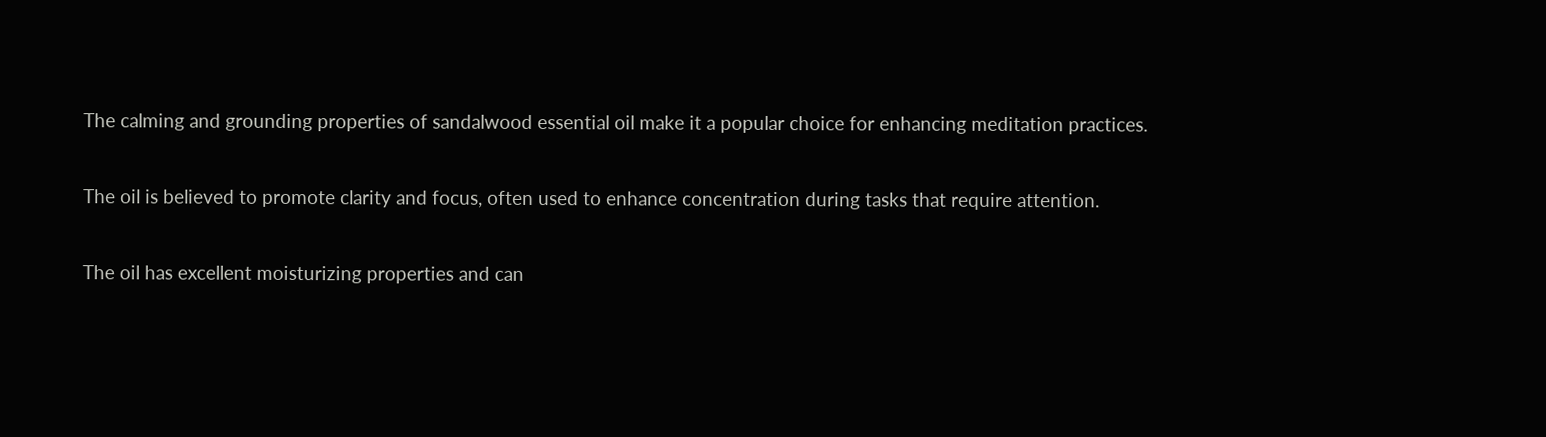The calming and grounding properties of sandalwood essential oil make it a popular choice for enhancing meditation practices.

The oil is believed to promote clarity and focus, often used to enhance concentration during tasks that require attention.

The oil has excellent moisturizing properties and can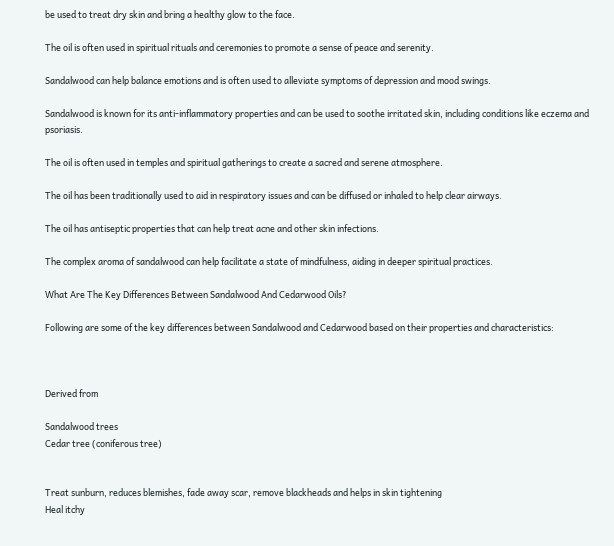be used to treat dry skin and bring a healthy glow to the face.

The oil is often used in spiritual rituals and ceremonies to promote a sense of peace and serenity.

Sandalwood can help balance emotions and is often used to alleviate symptoms of depression and mood swings.

Sandalwood is known for its anti-inflammatory properties and can be used to soothe irritated skin, including conditions like eczema and psoriasis.

The oil is often used in temples and spiritual gatherings to create a sacred and serene atmosphere.

The oil has been traditionally used to aid in respiratory issues and can be diffused or inhaled to help clear airways.

The oil has antiseptic properties that can help treat acne and other skin infections.

The complex aroma of sandalwood can help facilitate a state of mindfulness, aiding in deeper spiritual practices.

What Are The Key Differences Between Sandalwood And Cedarwood Oils?

Following are some of the key differences between Sandalwood and Cedarwood based on their properties and characteristics:



Derived from

Sandalwood trees
Cedar tree (coniferous tree)


Treat sunburn, reduces blemishes, fade away scar, remove blackheads and helps in skin tightening
Heal itchy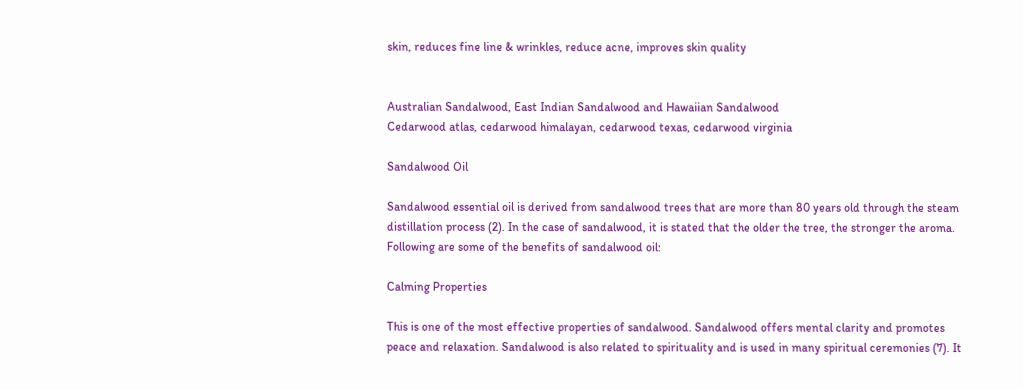skin, reduces fine line & wrinkles, reduce acne, improves skin quality


Australian Sandalwood, East Indian Sandalwood and Hawaiian Sandalwood
Cedarwood atlas, cedarwood himalayan, cedarwood texas, cedarwood virginia

Sandalwood Oil

Sandalwood essential oil is derived from sandalwood trees that are more than 80 years old through the steam distillation process (2). In the case of sandalwood, it is stated that the older the tree, the stronger the aroma. Following are some of the benefits of sandalwood oil:

Calming Properties

This is one of the most effective properties of sandalwood. Sandalwood offers mental clarity and promotes peace and relaxation. Sandalwood is also related to spirituality and is used in many spiritual ceremonies (7). It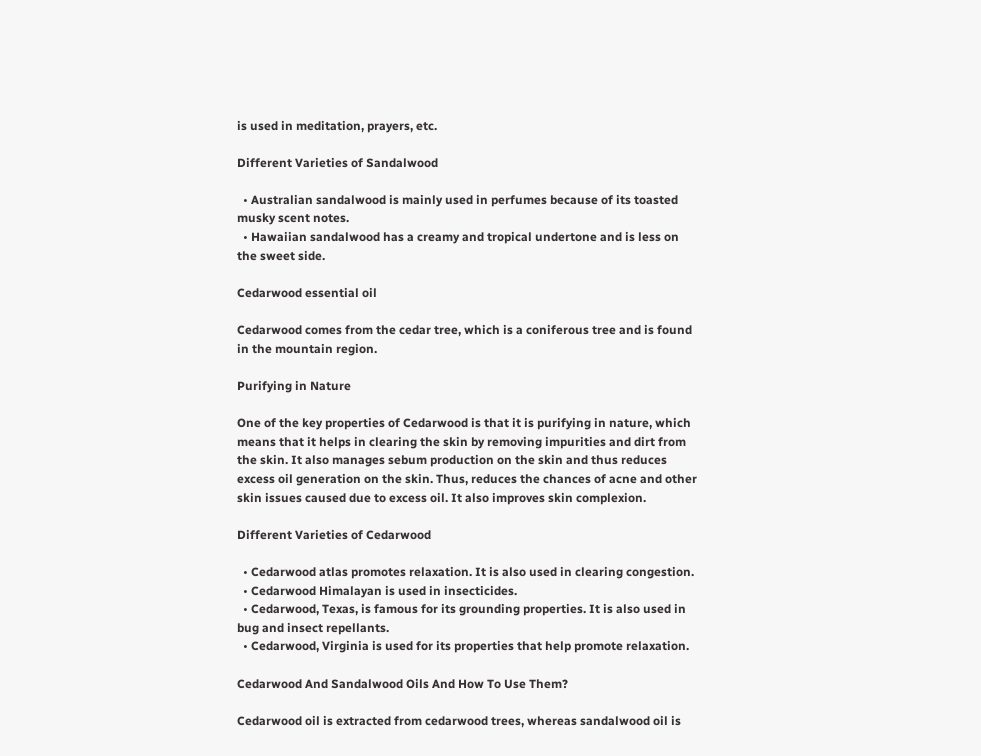is used in meditation, prayers, etc.

Different Varieties of Sandalwood

  • Australian sandalwood is mainly used in perfumes because of its toasted musky scent notes.
  • Hawaiian sandalwood has a creamy and tropical undertone and is less on the sweet side.

Cedarwood essential oil

Cedarwood comes from the cedar tree, which is a coniferous tree and is found in the mountain region.

Purifying in Nature

One of the key properties of Cedarwood is that it is purifying in nature, which means that it helps in clearing the skin by removing impurities and dirt from the skin. It also manages sebum production on the skin and thus reduces excess oil generation on the skin. Thus, reduces the chances of acne and other skin issues caused due to excess oil. It also improves skin complexion.

Different Varieties of Cedarwood

  • Cedarwood atlas promotes relaxation. It is also used in clearing congestion.
  • Cedarwood Himalayan is used in insecticides.
  • Cedarwood, Texas, is famous for its grounding properties. It is also used in bug and insect repellants.
  • Cedarwood, Virginia is used for its properties that help promote relaxation.

Cedarwood And Sandalwood Oils And How To Use Them?

Cedarwood oil is extracted from cedarwood trees, whereas sandalwood oil is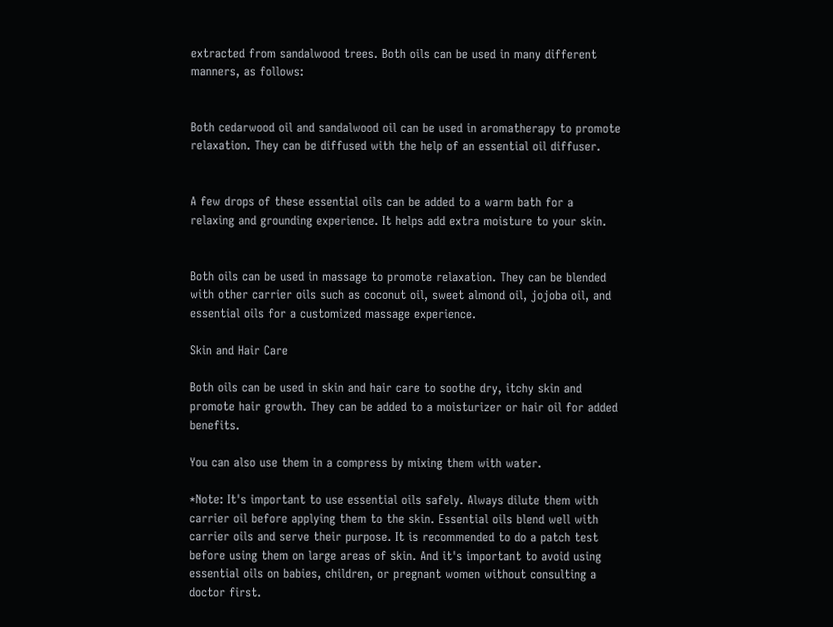extracted from sandalwood trees. Both oils can be used in many different manners, as follows:


Both cedarwood oil and sandalwood oil can be used in aromatherapy to promote relaxation. They can be diffused with the help of an essential oil diffuser.


A few drops of these essential oils can be added to a warm bath for a relaxing and grounding experience. It helps add extra moisture to your skin.


Both oils can be used in massage to promote relaxation. They can be blended with other carrier oils such as coconut oil, sweet almond oil, jojoba oil, and essential oils for a customized massage experience.

Skin and Hair Care

Both oils can be used in skin and hair care to soothe dry, itchy skin and promote hair growth. They can be added to a moisturizer or hair oil for added benefits.

You can also use them in a compress by mixing them with water.

*Note: It's important to use essential oils safely. Always dilute them with carrier oil before applying them to the skin. Essential oils blend well with carrier oils and serve their purpose. It is recommended to do a patch test before using them on large areas of skin. And it's important to avoid using essential oils on babies, children, or pregnant women without consulting a doctor first.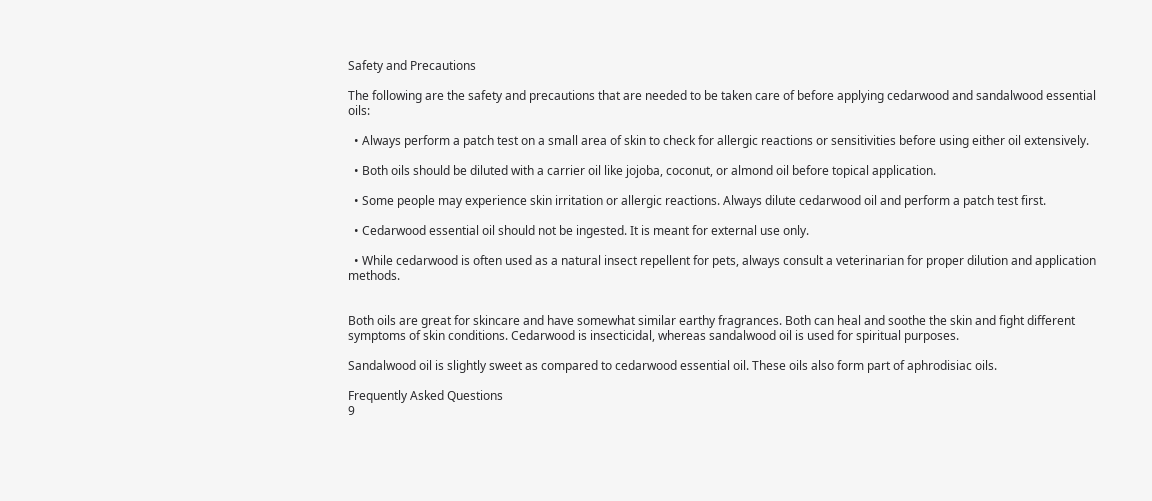Safety and Precautions

The following are the safety and precautions that are needed to be taken care of before applying cedarwood and sandalwood essential oils:

  • Always perform a patch test on a small area of skin to check for allergic reactions or sensitivities before using either oil extensively.

  • Both oils should be diluted with a carrier oil like jojoba, coconut, or almond oil before topical application.

  • Some people may experience skin irritation or allergic reactions. Always dilute cedarwood oil and perform a patch test first.

  • Cedarwood essential oil should not be ingested. It is meant for external use only.

  • While cedarwood is often used as a natural insect repellent for pets, always consult a veterinarian for proper dilution and application methods.


Both oils are great for skincare and have somewhat similar earthy fragrances. Both can heal and soothe the skin and fight different symptoms of skin conditions. Cedarwood is insecticidal, whereas sandalwood oil is used for spiritual purposes.

Sandalwood oil is slightly sweet as compared to cedarwood essential oil. These oils also form part of aphrodisiac oils.

Frequently Asked Questions
9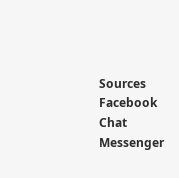Sources
Facebook Chat Messenger